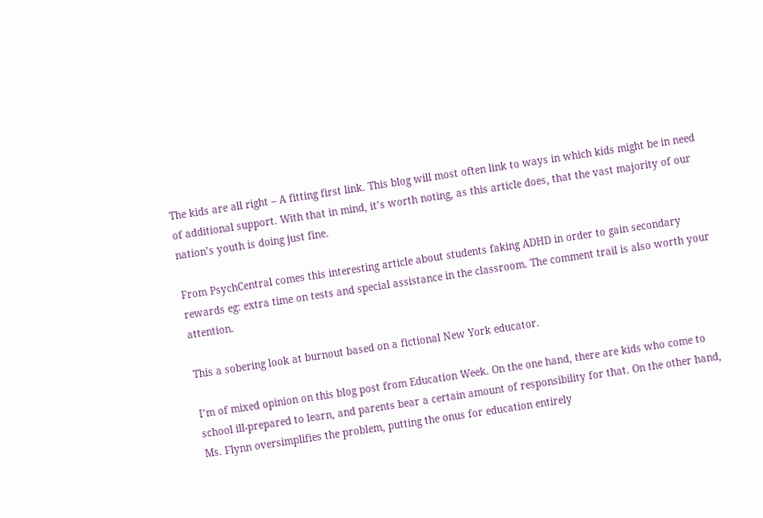The kids are all right – A fitting first link. This blog will most often link to ways in which kids might be in need of additional support. With that in mind, it’s worth noting, as this article does, that the vast majority of our nation’s youth is doing just fine.

From PsychCentral comes this interesting article about students faking ADHD in order to gain secondary rewards eg: extra time on tests and special assistance in the classroom. The comment trail is also worth your attention.

This a sobering look at burnout based on a fictional New York educator.

I’m of mixed opinion on this blog post from Education Week. On the one hand, there are kids who come to school ill-prepared to learn, and parents bear a certain amount of responsibility for that. On the other hand, Ms. Flynn oversimplifies the problem, putting the onus for education entirely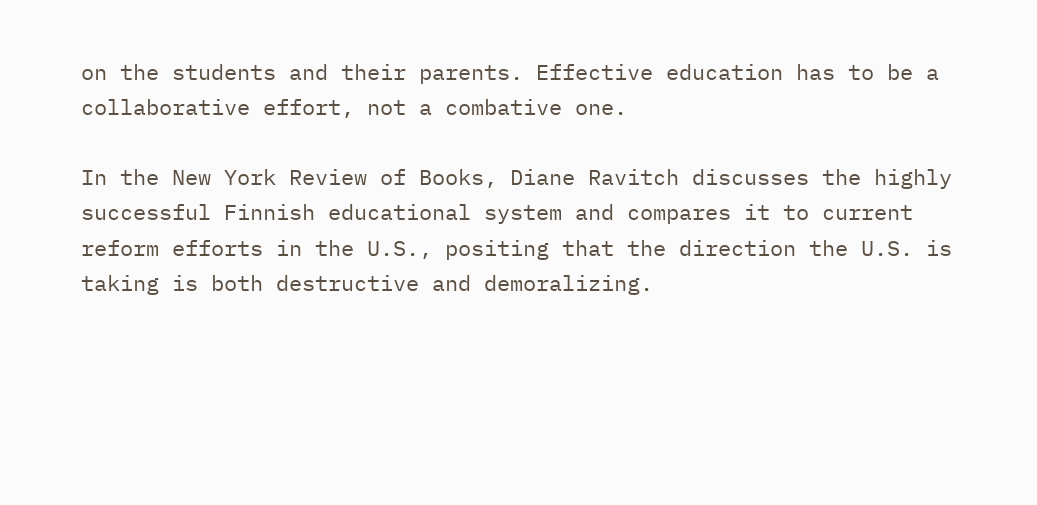on the students and their parents. Effective education has to be a collaborative effort, not a combative one.

In the New York Review of Books, Diane Ravitch discusses the highly successful Finnish educational system and compares it to current reform efforts in the U.S., positing that the direction the U.S. is taking is both destructive and demoralizing.